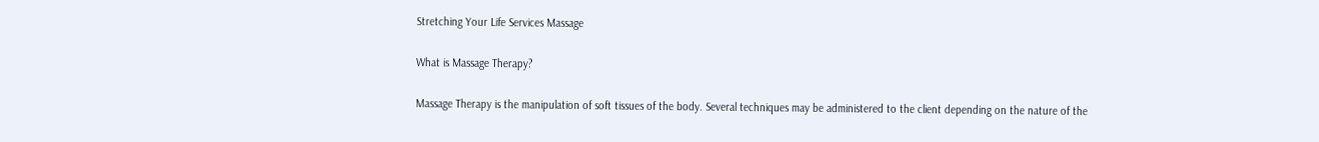Stretching Your Life Services Massage

What is Massage Therapy?

Massage Therapy is the manipulation of soft tissues of the body. Several techniques may be administered to the client depending on the nature of the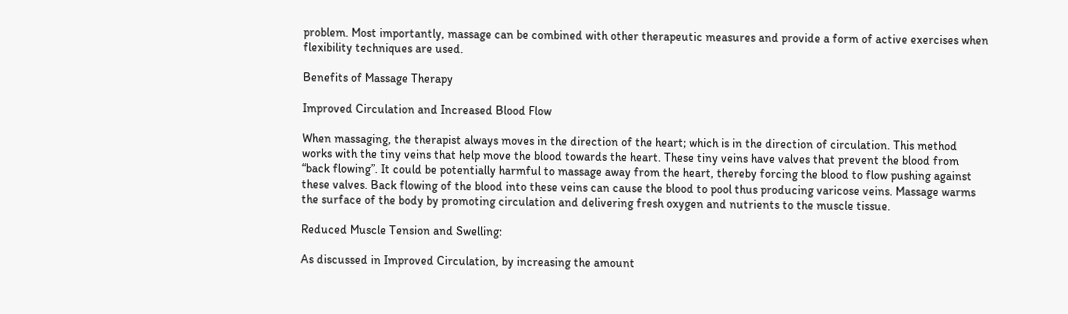problem. Most importantly, massage can be combined with other therapeutic measures and provide a form of active exercises when flexibility techniques are used.

Benefits of Massage Therapy

Improved Circulation and Increased Blood Flow

When massaging, the therapist always moves in the direction of the heart; which is in the direction of circulation. This method works with the tiny veins that help move the blood towards the heart. These tiny veins have valves that prevent the blood from “back flowing”. It could be potentially harmful to massage away from the heart, thereby forcing the blood to flow pushing against these valves. Back flowing of the blood into these veins can cause the blood to pool thus producing varicose veins. Massage warms the surface of the body by promoting circulation and delivering fresh oxygen and nutrients to the muscle tissue.

Reduced Muscle Tension and Swelling:

As discussed in Improved Circulation, by increasing the amount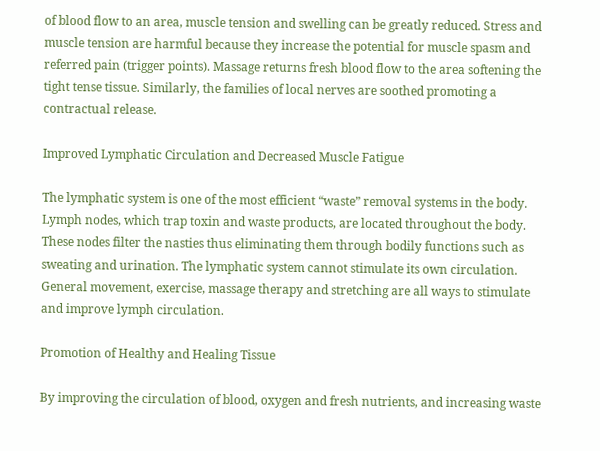of blood flow to an area, muscle tension and swelling can be greatly reduced. Stress and muscle tension are harmful because they increase the potential for muscle spasm and referred pain (trigger points). Massage returns fresh blood flow to the area softening the tight tense tissue. Similarly, the families of local nerves are soothed promoting a contractual release.

Improved Lymphatic Circulation and Decreased Muscle Fatigue

The lymphatic system is one of the most efficient “waste” removal systems in the body. Lymph nodes, which trap toxin and waste products, are located throughout the body. These nodes filter the nasties thus eliminating them through bodily functions such as sweating and urination. The lymphatic system cannot stimulate its own circulation. General movement, exercise, massage therapy and stretching are all ways to stimulate and improve lymph circulation.

Promotion of Healthy and Healing Tissue

By improving the circulation of blood, oxygen and fresh nutrients, and increasing waste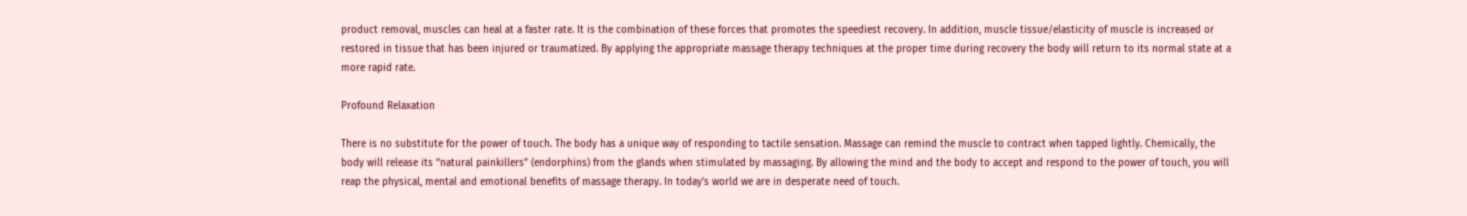product removal, muscles can heal at a faster rate. It is the combination of these forces that promotes the speediest recovery. In addition, muscle tissue/elasticity of muscle is increased or restored in tissue that has been injured or traumatized. By applying the appropriate massage therapy techniques at the proper time during recovery the body will return to its normal state at a more rapid rate.

Profound Relaxation

There is no substitute for the power of touch. The body has a unique way of responding to tactile sensation. Massage can remind the muscle to contract when tapped lightly. Chemically, the body will release its “natural painkillers” (endorphins) from the glands when stimulated by massaging. By allowing the mind and the body to accept and respond to the power of touch, you will reap the physical, mental and emotional benefits of massage therapy. In today’s world we are in desperate need of touch.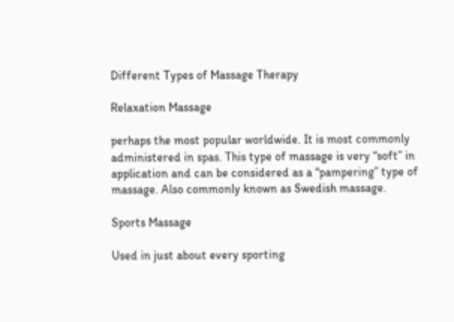Different Types of Massage Therapy

Relaxation Massage

perhaps the most popular worldwide. It is most commonly administered in spas. This type of massage is very “soft” in application and can be considered as a “pampering” type of massage. Also commonly known as Swedish massage.

Sports Massage

Used in just about every sporting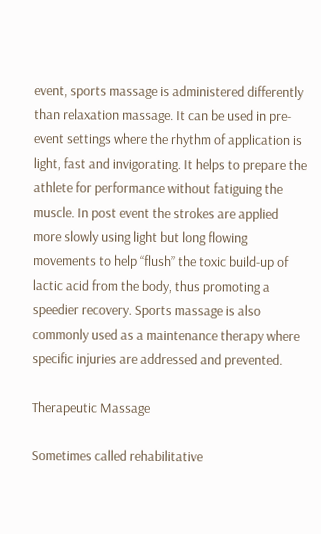event, sports massage is administered differently than relaxation massage. It can be used in pre-event settings where the rhythm of application is light, fast and invigorating. It helps to prepare the athlete for performance without fatiguing the muscle. In post event the strokes are applied more slowly using light but long flowing movements to help “flush” the toxic build-up of lactic acid from the body, thus promoting a speedier recovery. Sports massage is also commonly used as a maintenance therapy where specific injuries are addressed and prevented.

Therapeutic Massage

Sometimes called rehabilitative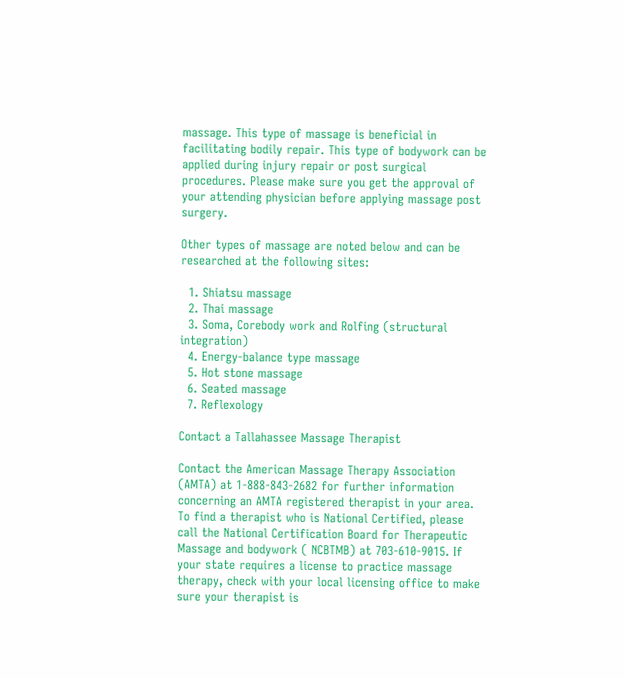massage. This type of massage is beneficial in facilitating bodily repair. This type of bodywork can be applied during injury repair or post surgical procedures. Please make sure you get the approval of your attending physician before applying massage post surgery.

Other types of massage are noted below and can be researched at the following sites:

  1. Shiatsu massage
  2. Thai massage
  3. Soma, Corebody work and Rolfing (structural integration)
  4. Energy-balance type massage
  5. Hot stone massage
  6. Seated massage
  7. Reflexology

Contact a Tallahassee Massage Therapist

Contact the American Massage Therapy Association (AMTA) at 1-888-843-2682 for further information concerning an AMTA registered therapist in your area. To find a therapist who is National Certified, please call the National Certification Board for Therapeutic Massage and bodywork ( NCBTMB) at 703-610-9015. If your state requires a license to practice massage therapy, check with your local licensing office to make sure your therapist is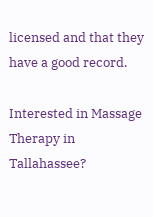licensed and that they have a good record.

Interested in Massage Therapy in Tallahassee?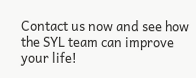Contact us now and see how the SYL team can improve your life!